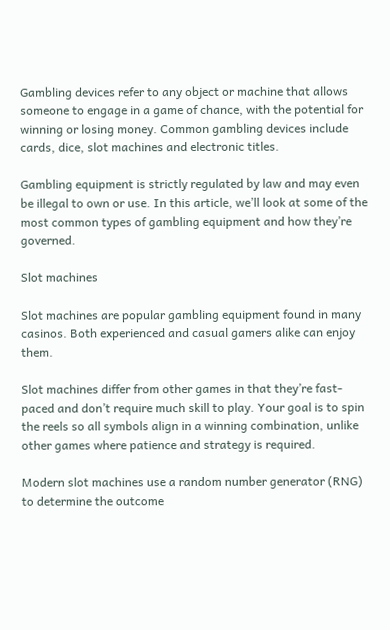Gambling devices refer to any object or machine that allows someone to engage in a game of chance, with the potential for winning or losing money. Common gambling devices include cards, dice, slot machines and electronic titles.

Gambling equipment is strictly regulated by law and may even be illegal to own or use. In this article, we’ll look at some of the most common types of gambling equipment and how they’re governed.

Slot machines

Slot machines are popular gambling equipment found in many casinos. Both experienced and casual gamers alike can enjoy them.

Slot machines differ from other games in that they’re fast-paced and don’t require much skill to play. Your goal is to spin the reels so all symbols align in a winning combination, unlike other games where patience and strategy is required.

Modern slot machines use a random number generator (RNG) to determine the outcome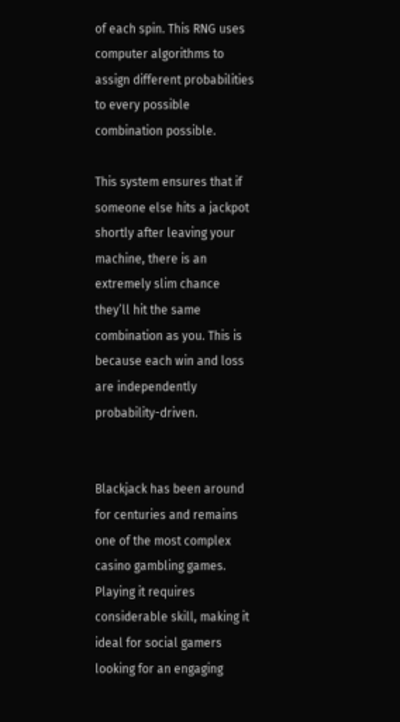of each spin. This RNG uses computer algorithms to assign different probabilities to every possible combination possible.

This system ensures that if someone else hits a jackpot shortly after leaving your machine, there is an extremely slim chance they’ll hit the same combination as you. This is because each win and loss are independently probability-driven.


Blackjack has been around for centuries and remains one of the most complex casino gambling games. Playing it requires considerable skill, making it ideal for social gamers looking for an engaging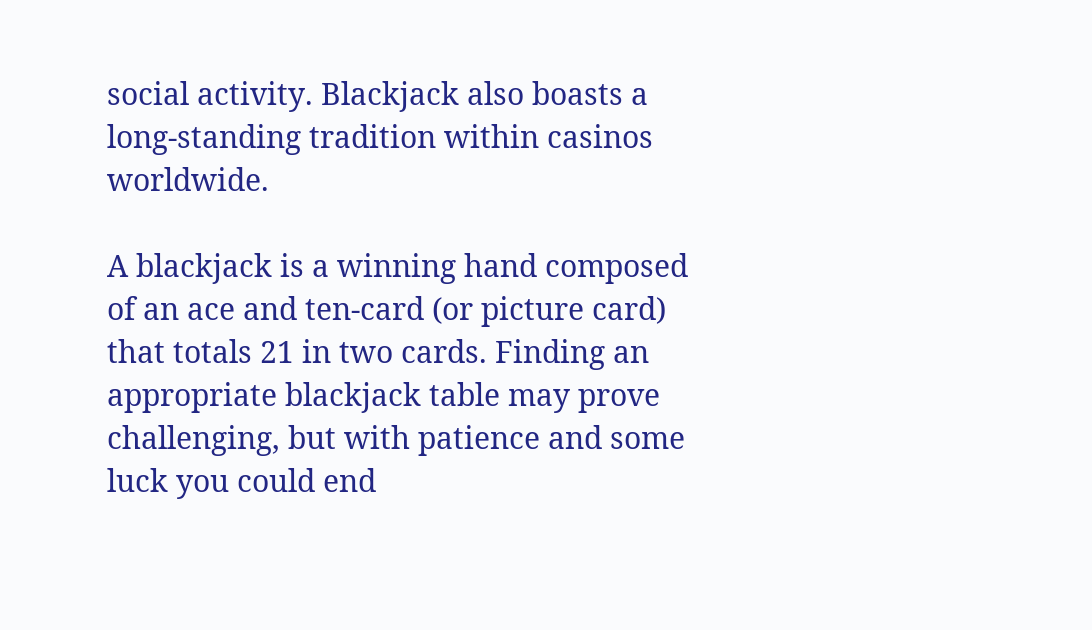social activity. Blackjack also boasts a long-standing tradition within casinos worldwide.

A blackjack is a winning hand composed of an ace and ten-card (or picture card) that totals 21 in two cards. Finding an appropriate blackjack table may prove challenging, but with patience and some luck you could end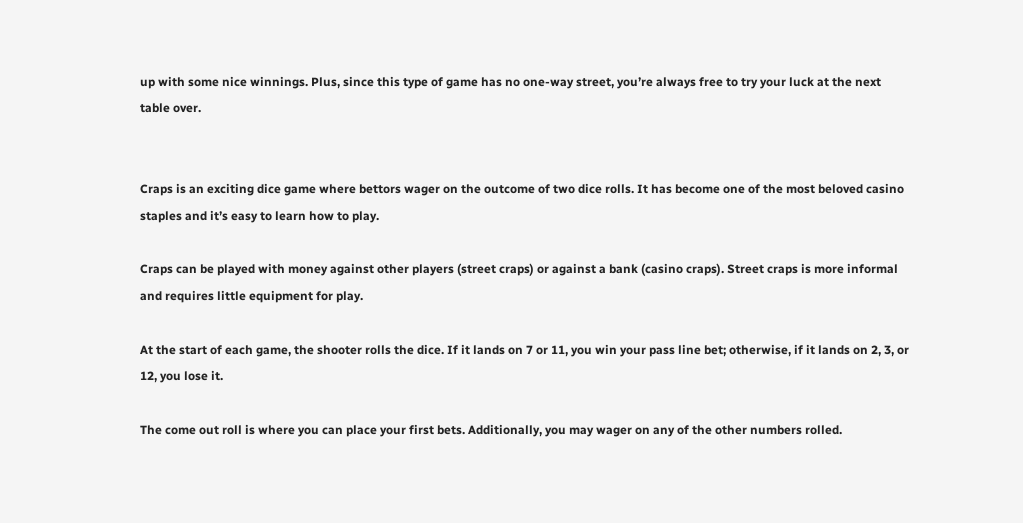up with some nice winnings. Plus, since this type of game has no one-way street, you’re always free to try your luck at the next table over.


Craps is an exciting dice game where bettors wager on the outcome of two dice rolls. It has become one of the most beloved casino staples and it’s easy to learn how to play.

Craps can be played with money against other players (street craps) or against a bank (casino craps). Street craps is more informal and requires little equipment for play.

At the start of each game, the shooter rolls the dice. If it lands on 7 or 11, you win your pass line bet; otherwise, if it lands on 2, 3, or 12, you lose it.

The come out roll is where you can place your first bets. Additionally, you may wager on any of the other numbers rolled.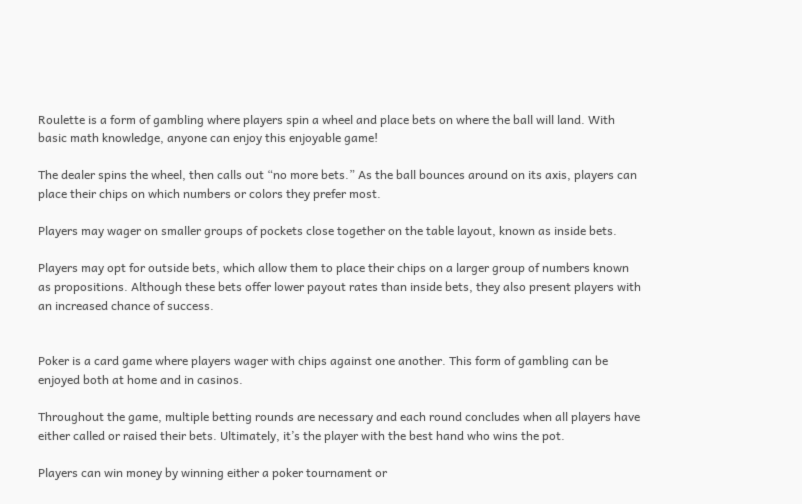Roulette is a form of gambling where players spin a wheel and place bets on where the ball will land. With basic math knowledge, anyone can enjoy this enjoyable game!

The dealer spins the wheel, then calls out “no more bets.” As the ball bounces around on its axis, players can place their chips on which numbers or colors they prefer most.

Players may wager on smaller groups of pockets close together on the table layout, known as inside bets.

Players may opt for outside bets, which allow them to place their chips on a larger group of numbers known as propositions. Although these bets offer lower payout rates than inside bets, they also present players with an increased chance of success.


Poker is a card game where players wager with chips against one another. This form of gambling can be enjoyed both at home and in casinos.

Throughout the game, multiple betting rounds are necessary and each round concludes when all players have either called or raised their bets. Ultimately, it’s the player with the best hand who wins the pot.

Players can win money by winning either a poker tournament or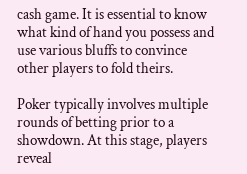cash game. It is essential to know what kind of hand you possess and use various bluffs to convince other players to fold theirs.

Poker typically involves multiple rounds of betting prior to a showdown. At this stage, players reveal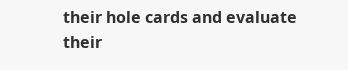their hole cards and evaluate their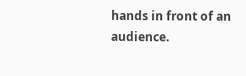hands in front of an audience.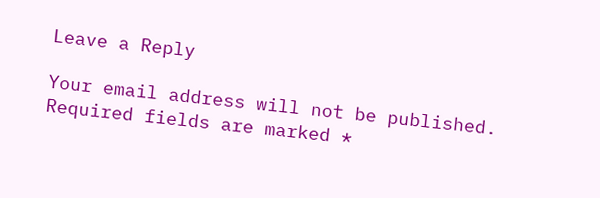Leave a Reply

Your email address will not be published. Required fields are marked *